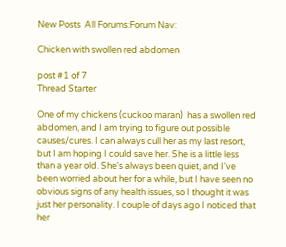New Posts  All Forums:Forum Nav:

Chicken with swollen red abdomen

post #1 of 7
Thread Starter

One of my chickens (cuckoo maran)  has a swollen red abdomen, and I am trying to figure out possible causes/cures. I can always cull her as my last resort, but I am hoping I could save her. She is a little less than a year old. She's always been quiet, and I've been worried about her for a while, but I have seen no obvious signs of any health issues, so I thought it was just her personality. I couple of days ago I noticed that her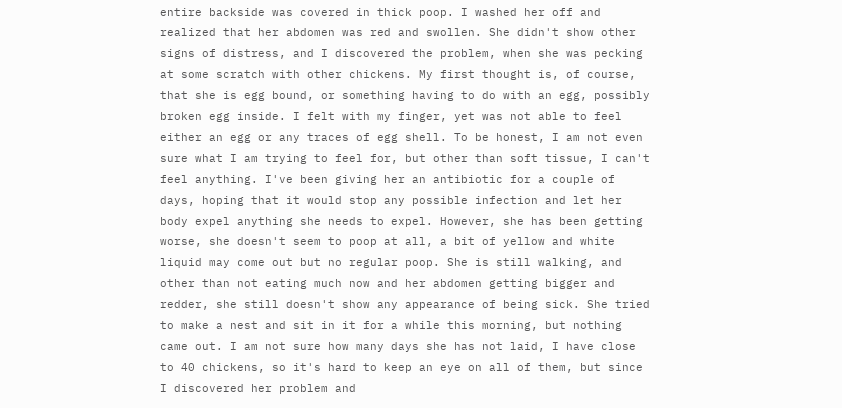entire backside was covered in thick poop. I washed her off and realized that her abdomen was red and swollen. She didn't show other signs of distress, and I discovered the problem, when she was pecking at some scratch with other chickens. My first thought is, of course, that she is egg bound, or something having to do with an egg, possibly broken egg inside. I felt with my finger, yet was not able to feel either an egg or any traces of egg shell. To be honest, I am not even sure what I am trying to feel for, but other than soft tissue, I can't feel anything. I've been giving her an antibiotic for a couple of days, hoping that it would stop any possible infection and let her body expel anything she needs to expel. However, she has been getting worse, she doesn't seem to poop at all, a bit of yellow and white liquid may come out but no regular poop. She is still walking, and other than not eating much now and her abdomen getting bigger and redder, she still doesn't show any appearance of being sick. She tried to make a nest and sit in it for a while this morning, but nothing came out. I am not sure how many days she has not laid, I have close to 40 chickens, so it's hard to keep an eye on all of them, but since I discovered her problem and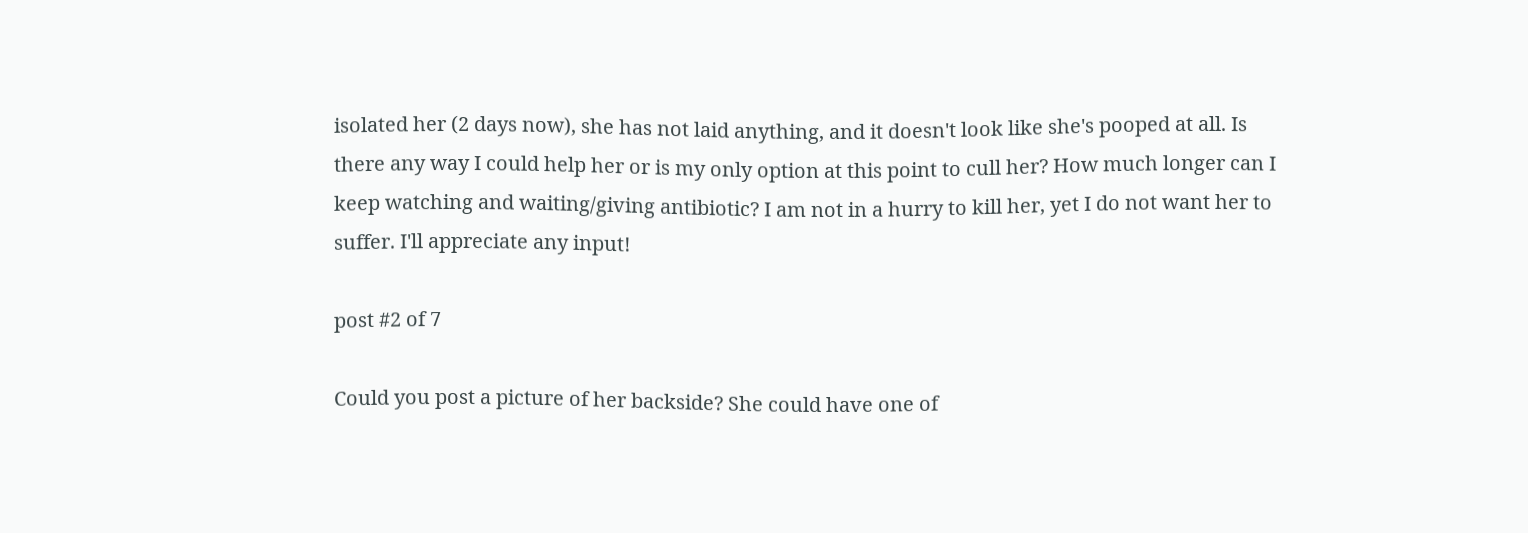isolated her (2 days now), she has not laid anything, and it doesn't look like she's pooped at all. Is there any way I could help her or is my only option at this point to cull her? How much longer can I keep watching and waiting/giving antibiotic? I am not in a hurry to kill her, yet I do not want her to suffer. I'll appreciate any input!

post #2 of 7

Could you post a picture of her backside? She could have one of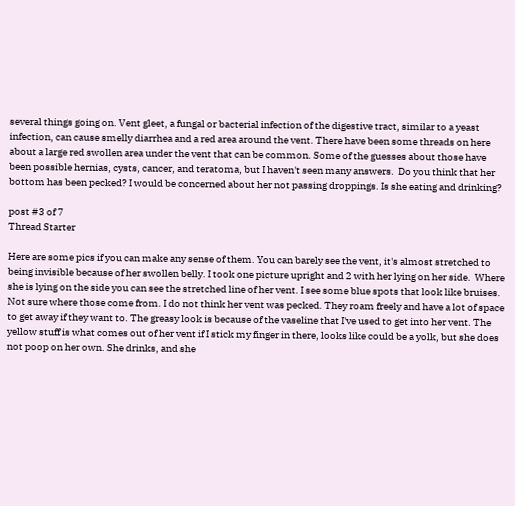several things going on. Vent gleet, a fungal or bacterial infection of the digestive tract, similar to a yeast infection, can cause smelly diarrhea and a red area around the vent. There have been some threads on here about a large red swollen area under the vent that can be common. Some of the guesses about those have been possible hernias, cysts, cancer, and teratoma, but I haven't seen many answers.  Do you think that her bottom has been pecked? I would be concerned about her not passing droppings. Is she eating and drinking?

post #3 of 7
Thread Starter

Here are some pics if you can make any sense of them. You can barely see the vent, it's almost stretched to being invisible because of her swollen belly. I took one picture upright and 2 with her lying on her side.  Where she is lying on the side you can see the stretched line of her vent. I see some blue spots that look like bruises. Not sure where those come from. I do not think her vent was pecked. They roam freely and have a lot of space to get away if they want to. The greasy look is because of the vaseline that I've used to get into her vent. The yellow stuff is what comes out of her vent if I stick my finger in there, looks like could be a yolk, but she does not poop on her own. She drinks, and she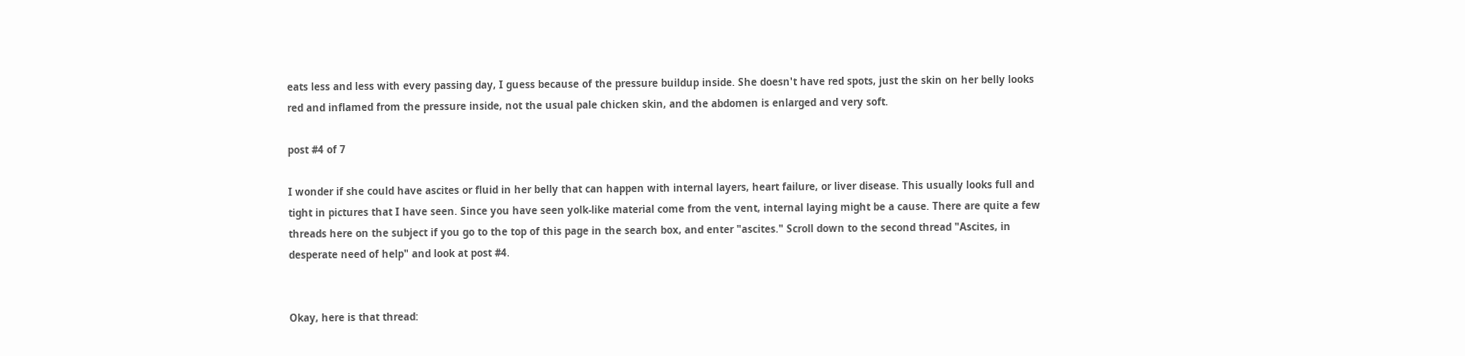eats less and less with every passing day, I guess because of the pressure buildup inside. She doesn't have red spots, just the skin on her belly looks red and inflamed from the pressure inside, not the usual pale chicken skin, and the abdomen is enlarged and very soft.

post #4 of 7

I wonder if she could have ascites or fluid in her belly that can happen with internal layers, heart failure, or liver disease. This usually looks full and tight in pictures that I have seen. Since you have seen yolk-like material come from the vent, internal laying might be a cause. There are quite a few threads here on the subject if you go to the top of this page in the search box, and enter "ascites." Scroll down to the second thread "Ascites, in  desperate need of help" and look at post #4.


Okay, here is that thread: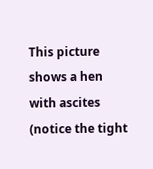This picture shows a hen with ascites (notice the tight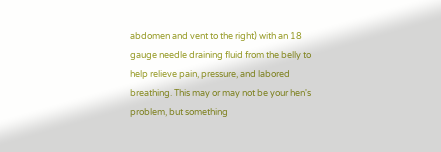abdomen and vent to the right) with an 18 gauge needle draining fluid from the belly to help relieve pain, pressure, and labored breathing. This may or may not be your hen's problem, but something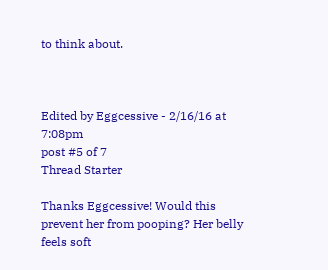to think about.



Edited by Eggcessive - 2/16/16 at 7:08pm
post #5 of 7
Thread Starter

Thanks Eggcessive! Would this prevent her from pooping? Her belly feels soft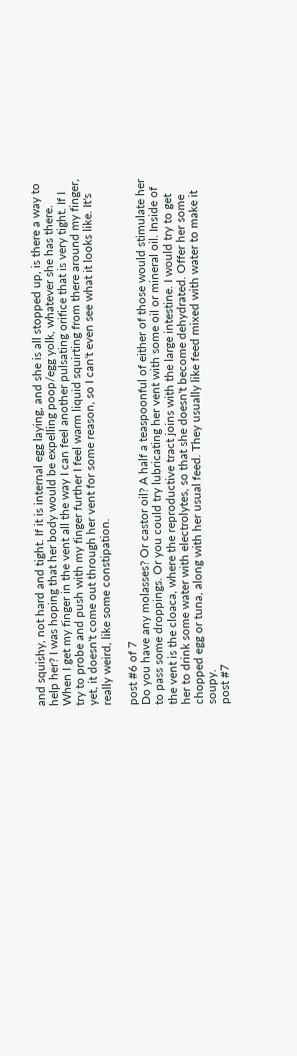and squishy, not hard and tight. If it is internal egg laying, and she is all stopped up, is there a way to help her? I was hoping that her body would be expelling poop/egg yolk, whatever she has there. When I get my finger in the vent all the way I can feel another pulsating orifice that is very tight. If I try to probe and push with my finger further I feel warm liquid squirting from there around my finger, yet, it doesn't come out through her vent for some reason, so I can't even see what it looks like. It's really weird, like some constipation.

post #6 of 7
Do you have any molasses? Or castor oil? A half a teaspoonful of either of those would stimulate her to pass some droppings. Or you could try lubricating her vent with some oil or mineral oil. Inside of the vent is the cloaca, where the reproductive tract joins with the large intestine. I would try to get her to drink some water with electrolytes, so that she doesn't become dehydrated. Offer her some chopped egg or tuna, along with her usual feed. They usually like feed mixed with water to make it soupy.
post #7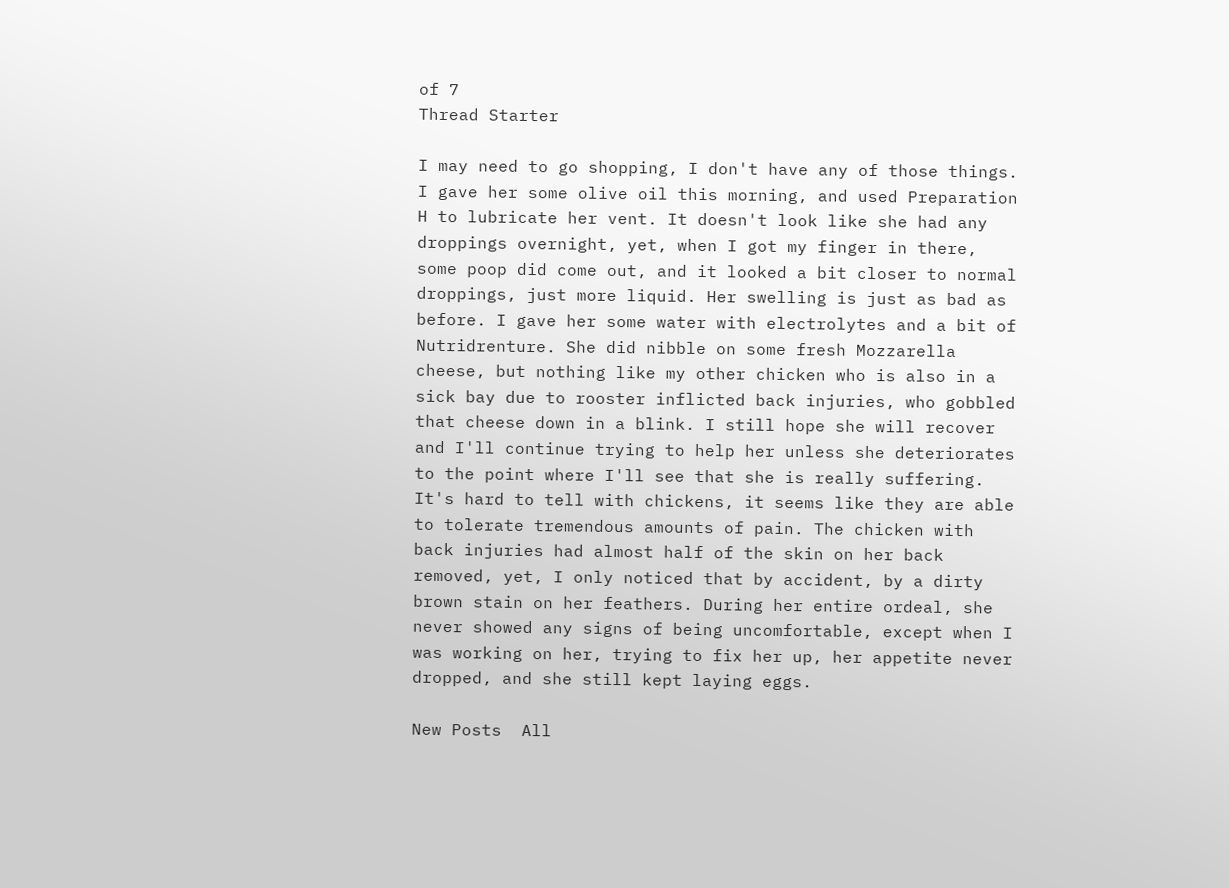of 7
Thread Starter

I may need to go shopping, I don't have any of those things. I gave her some olive oil this morning, and used Preparation H to lubricate her vent. It doesn't look like she had any droppings overnight, yet, when I got my finger in there, some poop did come out, and it looked a bit closer to normal droppings, just more liquid. Her swelling is just as bad as before. I gave her some water with electrolytes and a bit of Nutridrenture. She did nibble on some fresh Mozzarella cheese, but nothing like my other chicken who is also in a sick bay due to rooster inflicted back injuries, who gobbled that cheese down in a blink. I still hope she will recover and I'll continue trying to help her unless she deteriorates to the point where I'll see that she is really suffering. It's hard to tell with chickens, it seems like they are able to tolerate tremendous amounts of pain. The chicken with back injuries had almost half of the skin on her back removed, yet, I only noticed that by accident, by a dirty brown stain on her feathers. During her entire ordeal, she never showed any signs of being uncomfortable, except when I was working on her, trying to fix her up, her appetite never dropped, and she still kept laying eggs.

New Posts  All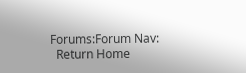Forums:Forum Nav:
  Return Home